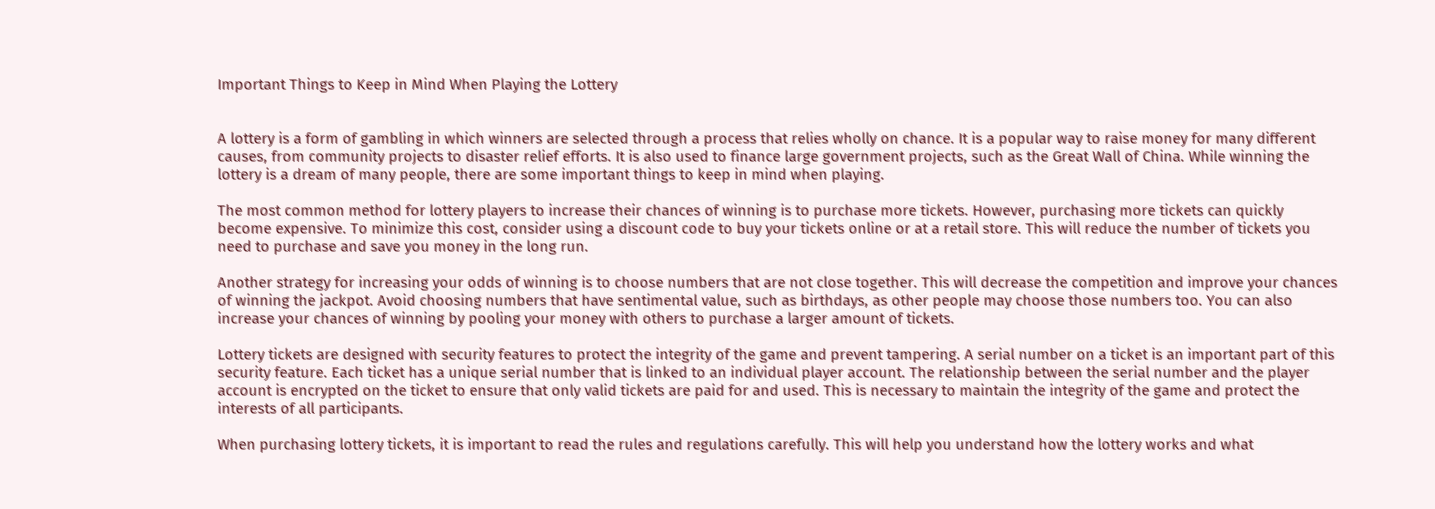Important Things to Keep in Mind When Playing the Lottery


A lottery is a form of gambling in which winners are selected through a process that relies wholly on chance. It is a popular way to raise money for many different causes, from community projects to disaster relief efforts. It is also used to finance large government projects, such as the Great Wall of China. While winning the lottery is a dream of many people, there are some important things to keep in mind when playing.

The most common method for lottery players to increase their chances of winning is to purchase more tickets. However, purchasing more tickets can quickly become expensive. To minimize this cost, consider using a discount code to buy your tickets online or at a retail store. This will reduce the number of tickets you need to purchase and save you money in the long run.

Another strategy for increasing your odds of winning is to choose numbers that are not close together. This will decrease the competition and improve your chances of winning the jackpot. Avoid choosing numbers that have sentimental value, such as birthdays, as other people may choose those numbers too. You can also increase your chances of winning by pooling your money with others to purchase a larger amount of tickets.

Lottery tickets are designed with security features to protect the integrity of the game and prevent tampering. A serial number on a ticket is an important part of this security feature. Each ticket has a unique serial number that is linked to an individual player account. The relationship between the serial number and the player account is encrypted on the ticket to ensure that only valid tickets are paid for and used. This is necessary to maintain the integrity of the game and protect the interests of all participants.

When purchasing lottery tickets, it is important to read the rules and regulations carefully. This will help you understand how the lottery works and what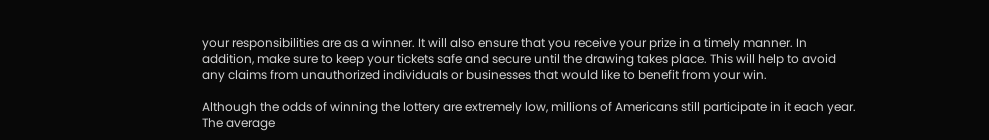your responsibilities are as a winner. It will also ensure that you receive your prize in a timely manner. In addition, make sure to keep your tickets safe and secure until the drawing takes place. This will help to avoid any claims from unauthorized individuals or businesses that would like to benefit from your win.

Although the odds of winning the lottery are extremely low, millions of Americans still participate in it each year. The average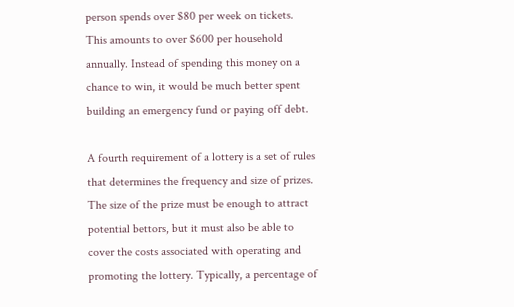person spends over $80 per week on tickets. This amounts to over $600 per household annually. Instead of spending this money on a chance to win, it would be much better spent building an emergency fund or paying off debt.

A fourth requirement of a lottery is a set of rules that determines the frequency and size of prizes. The size of the prize must be enough to attract potential bettors, but it must also be able to cover the costs associated with operating and promoting the lottery. Typically, a percentage of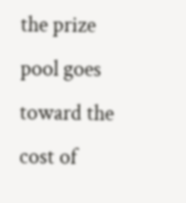the prize pool goes toward the cost of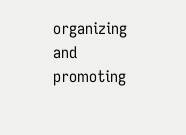organizing and promoting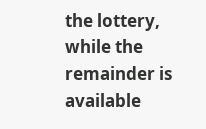the lottery, while the remainder is available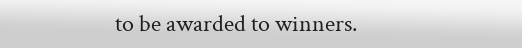to be awarded to winners.